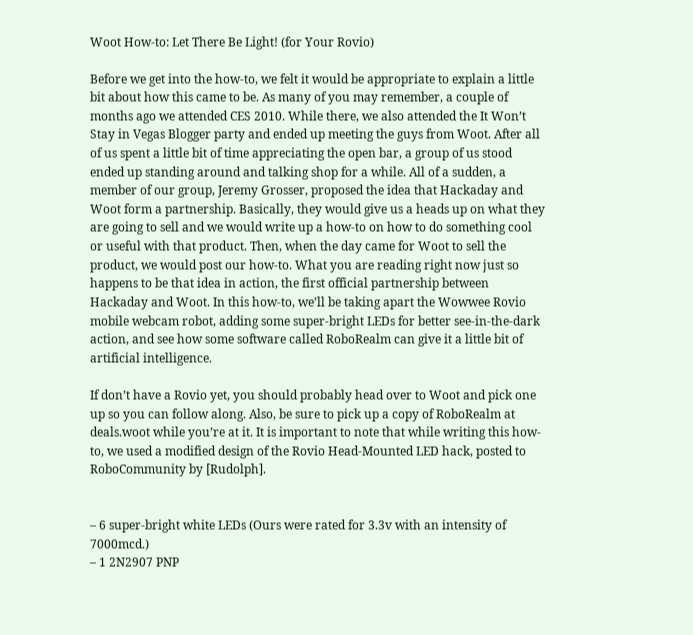Woot How-to: Let There Be Light! (for Your Rovio)

Before we get into the how-to, we felt it would be appropriate to explain a little bit about how this came to be. As many of you may remember, a couple of months ago we attended CES 2010. While there, we also attended the It Won’t Stay in Vegas Blogger party and ended up meeting the guys from Woot. After all of us spent a little bit of time appreciating the open bar, a group of us stood ended up standing around and talking shop for a while. All of a sudden, a member of our group, Jeremy Grosser, proposed the idea that Hackaday and Woot form a partnership. Basically, they would give us a heads up on what they are going to sell and we would write up a how-to on how to do something cool or useful with that product. Then, when the day came for Woot to sell the product, we would post our how-to. What you are reading right now just so happens to be that idea in action, the first official partnership between Hackaday and Woot. In this how-to, we’ll be taking apart the Wowwee Rovio mobile webcam robot, adding some super-bright LEDs for better see-in-the-dark action, and see how some software called RoboRealm can give it a little bit of artificial intelligence.

If don’t have a Rovio yet, you should probably head over to Woot and pick one up so you can follow along. Also, be sure to pick up a copy of RoboRealm at deals.woot while you’re at it. It is important to note that while writing this how-to, we used a modified design of the Rovio Head-Mounted LED hack, posted to RoboCommunity by [Rudolph].


– 6 super-bright white LEDs (Ours were rated for 3.3v with an intensity of 7000mcd.)
– 1 2N2907 PNP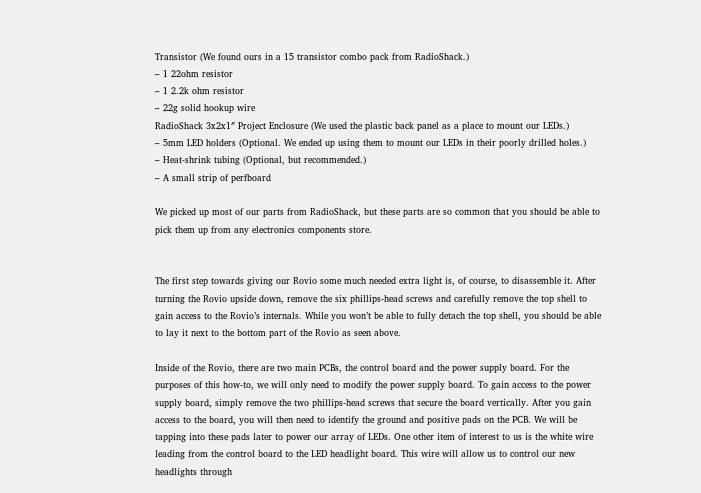Transistor (We found ours in a 15 transistor combo pack from RadioShack.)
– 1 22ohm resistor
– 1 2.2k ohm resistor
– 22g solid hookup wire
RadioShack 3x2x1″ Project Enclosure (We used the plastic back panel as a place to mount our LEDs.)
– 5mm LED holders (Optional. We ended up using them to mount our LEDs in their poorly drilled holes.)
– Heat-shrink tubing (Optional, but recommended.)
– A small strip of perfboard

We picked up most of our parts from RadioShack, but these parts are so common that you should be able to pick them up from any electronics components store.


The first step towards giving our Rovio some much needed extra light is, of course, to disassemble it. After turning the Rovio upside down, remove the six phillips-head screws and carefully remove the top shell to gain access to the Rovio’s internals. While you won’t be able to fully detach the top shell, you should be able to lay it next to the bottom part of the Rovio as seen above.

Inside of the Rovio, there are two main PCBs, the control board and the power supply board. For the purposes of this how-to, we will only need to modify the power supply board. To gain access to the power supply board, simply remove the two phillips-head screws that secure the board vertically. After you gain access to the board, you will then need to identify the ground and positive pads on the PCB. We will be tapping into these pads later to power our array of LEDs. One other item of interest to us is the white wire leading from the control board to the LED headlight board. This wire will allow us to control our new headlights through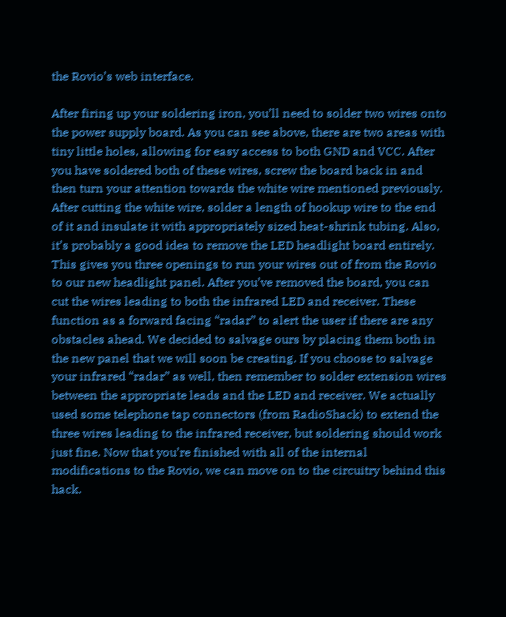the Rovio’s web interface.

After firing up your soldering iron, you’ll need to solder two wires onto the power supply board. As you can see above, there are two areas with tiny little holes, allowing for easy access to both GND and VCC. After you have soldered both of these wires, screw the board back in and then turn your attention towards the white wire mentioned previously. After cutting the white wire, solder a length of hookup wire to the end of it and insulate it with appropriately sized heat-shrink tubing. Also, it’s probably a good idea to remove the LED headlight board entirely. This gives you three openings to run your wires out of from the Rovio to our new headlight panel. After you’ve removed the board, you can cut the wires leading to both the infrared LED and receiver. These function as a forward facing “radar” to alert the user if there are any obstacles ahead. We decided to salvage ours by placing them both in the new panel that we will soon be creating. If you choose to salvage your infrared “radar” as well, then remember to solder extension wires between the appropriate leads and the LED and receiver. We actually used some telephone tap connectors (from RadioShack) to extend the three wires leading to the infrared receiver, but soldering should work just fine. Now that you’re finished with all of the internal modifications to the Rovio, we can move on to the circuitry behind this hack.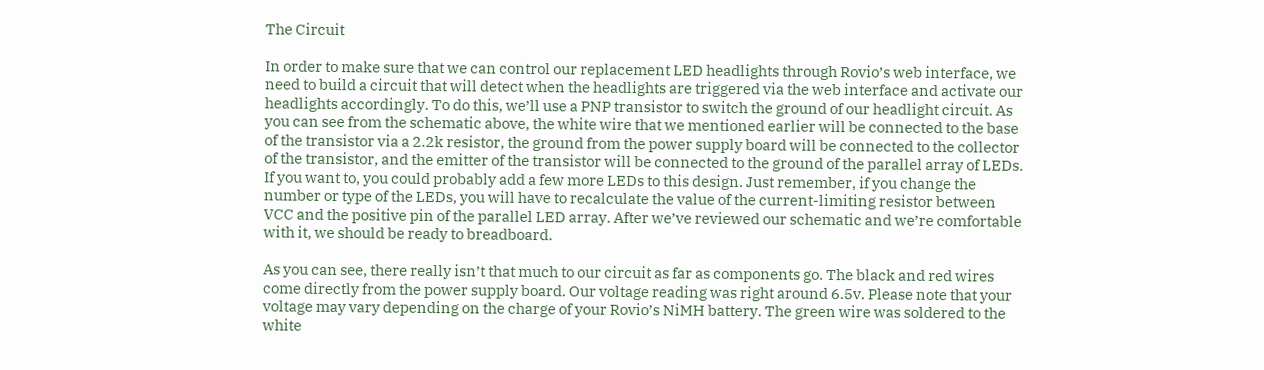The Circuit

In order to make sure that we can control our replacement LED headlights through Rovio’s web interface, we need to build a circuit that will detect when the headlights are triggered via the web interface and activate our headlights accordingly. To do this, we’ll use a PNP transistor to switch the ground of our headlight circuit. As you can see from the schematic above, the white wire that we mentioned earlier will be connected to the base of the transistor via a 2.2k resistor, the ground from the power supply board will be connected to the collector of the transistor, and the emitter of the transistor will be connected to the ground of the parallel array of LEDs. If you want to, you could probably add a few more LEDs to this design. Just remember, if you change the number or type of the LEDs, you will have to recalculate the value of the current-limiting resistor between VCC and the positive pin of the parallel LED array. After we’ve reviewed our schematic and we’re comfortable with it, we should be ready to breadboard.

As you can see, there really isn’t that much to our circuit as far as components go. The black and red wires come directly from the power supply board. Our voltage reading was right around 6.5v. Please note that your voltage may vary depending on the charge of your Rovio’s NiMH battery. The green wire was soldered to the white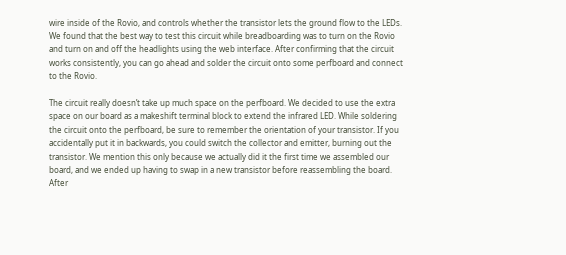wire inside of the Rovio, and controls whether the transistor lets the ground flow to the LEDs. We found that the best way to test this circuit while breadboarding was to turn on the Rovio and turn on and off the headlights using the web interface. After confirming that the circuit works consistently, you can go ahead and solder the circuit onto some perfboard and connect to the Rovio.

The circuit really doesn’t take up much space on the perfboard. We decided to use the extra space on our board as a makeshift terminal block to extend the infrared LED. While soldering the circuit onto the perfboard, be sure to remember the orientation of your transistor. If you accidentally put it in backwards, you could switch the collector and emitter, burning out the transistor. We mention this only because we actually did it the first time we assembled our board, and we ended up having to swap in a new transistor before reassembling the board. After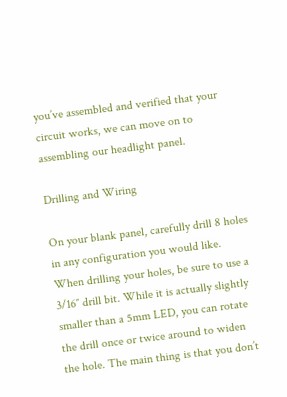you’ve assembled and verified that your circuit works, we can move on to assembling our headlight panel.

Drilling and Wiring

On your blank panel, carefully drill 8 holes in any configuration you would like. When drilling your holes, be sure to use a 3/16″ drill bit. While it is actually slightly smaller than a 5mm LED, you can rotate the drill once or twice around to widen the hole. The main thing is that you don’t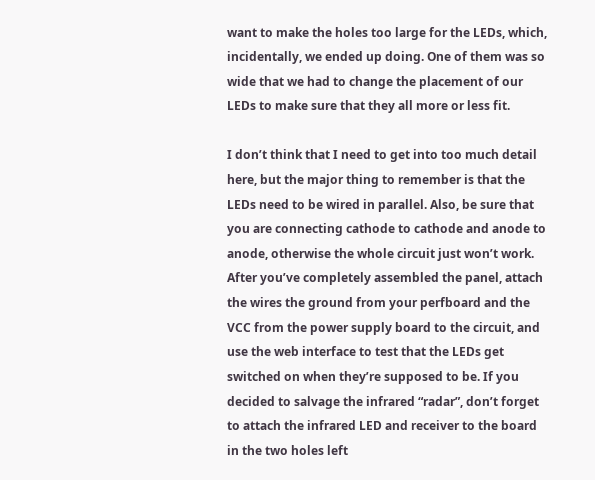want to make the holes too large for the LEDs, which, incidentally, we ended up doing. One of them was so wide that we had to change the placement of our LEDs to make sure that they all more or less fit.

I don’t think that I need to get into too much detail here, but the major thing to remember is that the LEDs need to be wired in parallel. Also, be sure that you are connecting cathode to cathode and anode to anode, otherwise the whole circuit just won’t work. After you’ve completely assembled the panel, attach the wires the ground from your perfboard and the VCC from the power supply board to the circuit, and use the web interface to test that the LEDs get switched on when they’re supposed to be. If you decided to salvage the infrared “radar”, don’t forget to attach the infrared LED and receiver to the board in the two holes left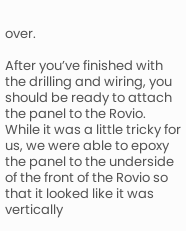over.

After you’ve finished with the drilling and wiring, you should be ready to attach the panel to the Rovio. While it was a little tricky for us, we were able to epoxy the panel to the underside of the front of the Rovio so that it looked like it was vertically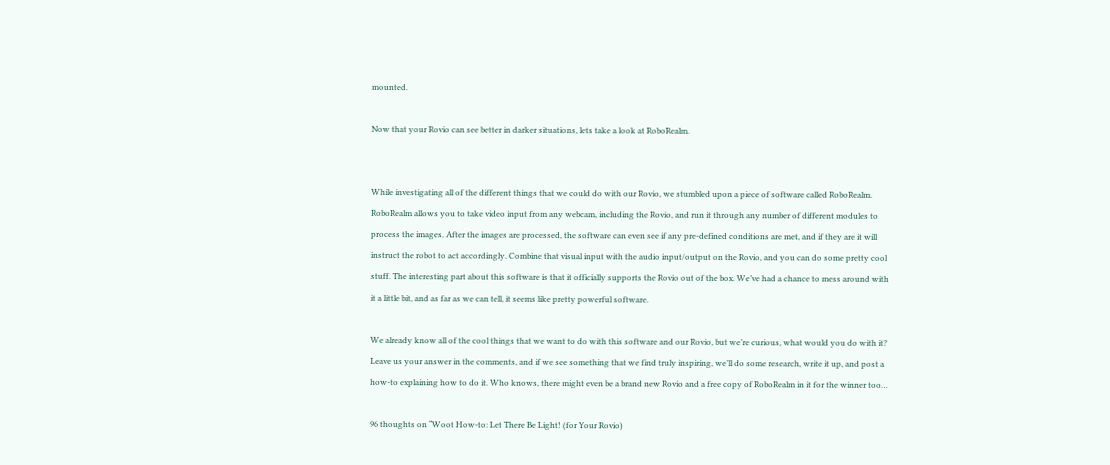mounted.

Now that your Rovio can see better in darker situations, lets take a look at RoboRealm.


While investigating all of the different things that we could do with our Rovio, we stumbled upon a piece of software called RoboRealm. RoboRealm allows you to take video input from any webcam, including the Rovio, and run it through any number of different modules to process the images. After the images are processed, the software can even see if any pre-defined conditions are met, and if they are it will instruct the robot to act accordingly. Combine that visual input with the audio input/output on the Rovio, and you can do some pretty cool stuff. The interesting part about this software is that it officially supports the Rovio out of the box. We’ve had a chance to mess around with it a little bit, and as far as we can tell, it seems like pretty powerful software.

We already know all of the cool things that we want to do with this software and our Rovio, but we’re curious, what would you do with it? Leave us your answer in the comments, and if we see something that we find truly inspiring, we’ll do some research, write it up, and post a how-to explaining how to do it. Who knows, there might even be a brand new Rovio and a free copy of RoboRealm in it for the winner too…

96 thoughts on “Woot How-to: Let There Be Light! (for Your Rovio)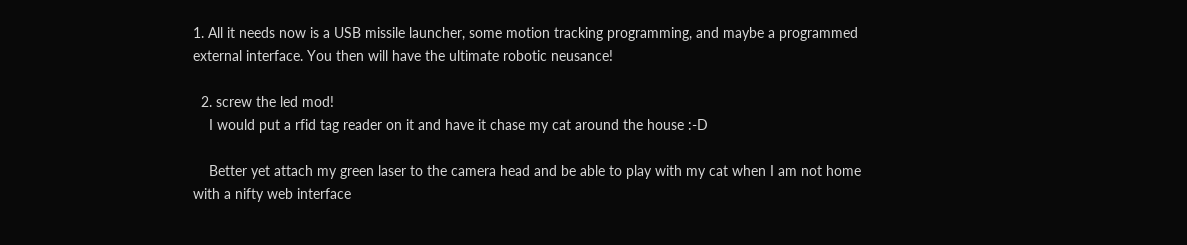1. All it needs now is a USB missile launcher, some motion tracking programming, and maybe a programmed external interface. You then will have the ultimate robotic neusance!

  2. screw the led mod!
    I would put a rfid tag reader on it and have it chase my cat around the house :-D

    Better yet attach my green laser to the camera head and be able to play with my cat when I am not home with a nifty web interface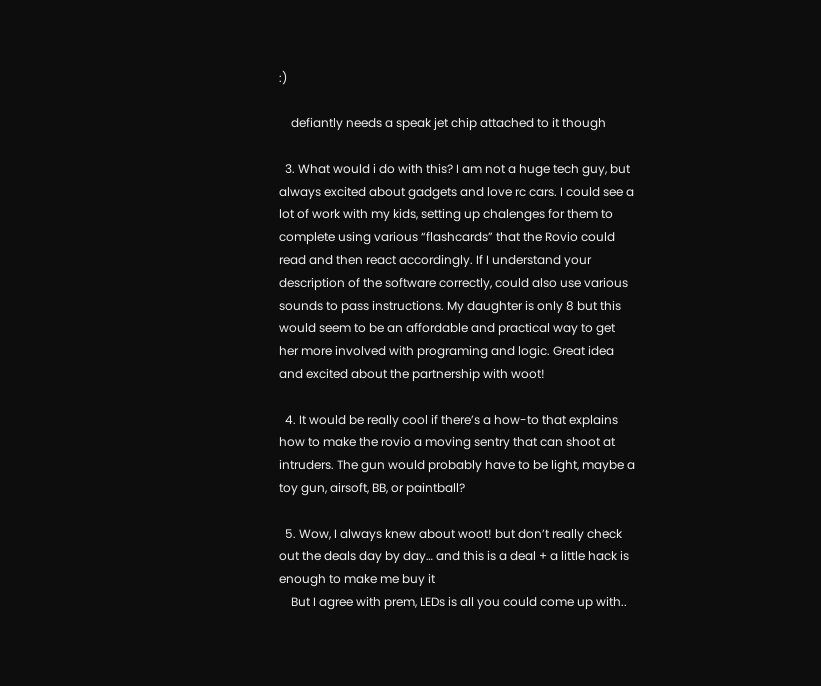:)

    defiantly needs a speak jet chip attached to it though

  3. What would i do with this? I am not a huge tech guy, but always excited about gadgets and love rc cars. I could see a lot of work with my kids, setting up chalenges for them to complete using various “flashcards” that the Rovio could read and then react accordingly. If I understand your description of the software correctly, could also use various sounds to pass instructions. My daughter is only 8 but this would seem to be an affordable and practical way to get her more involved with programing and logic. Great idea and excited about the partnership with woot!

  4. It would be really cool if there’s a how-to that explains how to make the rovio a moving sentry that can shoot at intruders. The gun would probably have to be light, maybe a toy gun, airsoft, BB, or paintball?

  5. Wow, I always knew about woot! but don’t really check out the deals day by day… and this is a deal + a little hack is enough to make me buy it
    But I agree with prem, LEDs is all you could come up with..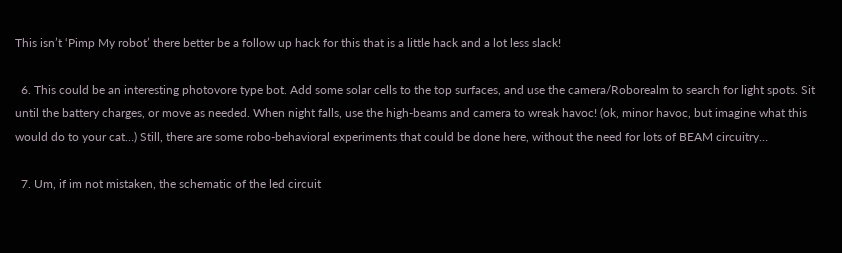This isn’t ‘Pimp My robot’ there better be a follow up hack for this that is a little hack and a lot less slack!

  6. This could be an interesting photovore type bot. Add some solar cells to the top surfaces, and use the camera/Roborealm to search for light spots. Sit until the battery charges, or move as needed. When night falls, use the high-beams and camera to wreak havoc! (ok, minor havoc, but imagine what this would do to your cat…) Still, there are some robo-behavioral experiments that could be done here, without the need for lots of BEAM circuitry…

  7. Um, if im not mistaken, the schematic of the led circuit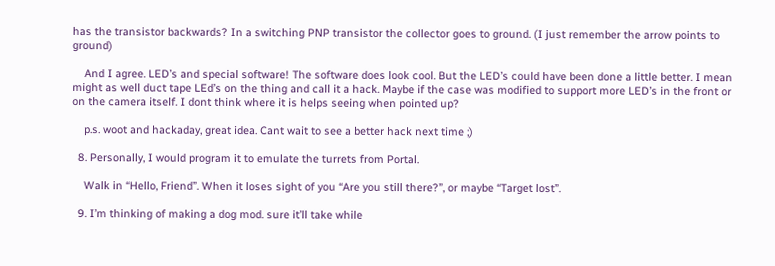has the transistor backwards? In a switching PNP transistor the collector goes to ground. (I just remember the arrow points to ground)

    And I agree. LED’s and special software! The software does look cool. But the LED’s could have been done a little better. I mean might as well duct tape LEd’s on the thing and call it a hack. Maybe if the case was modified to support more LED’s in the front or on the camera itself. I dont think where it is helps seeing when pointed up?

    p.s. woot and hackaday, great idea. Cant wait to see a better hack next time ;)

  8. Personally, I would program it to emulate the turrets from Portal.

    Walk in “Hello, Friend”. When it loses sight of you “Are you still there?”, or maybe “Target lost”.

  9. I’m thinking of making a dog mod. sure it’ll take while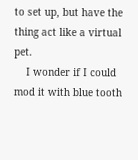to set up, but have the thing act like a virtual pet.
    I wonder if I could mod it with blue tooth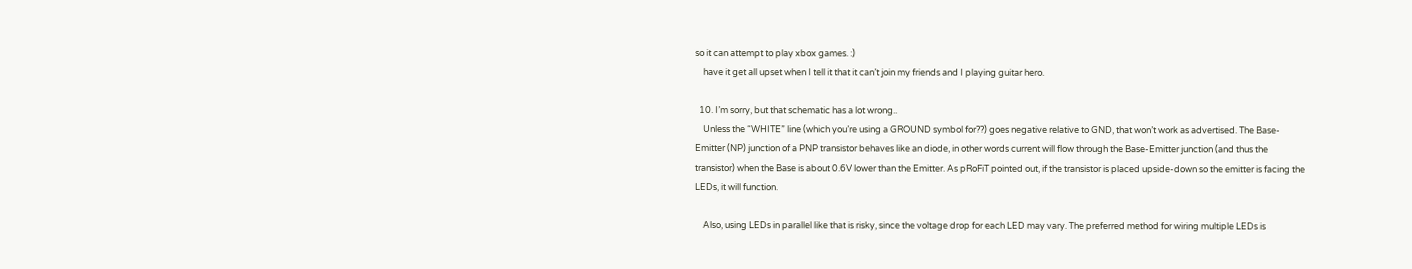so it can attempt to play xbox games. :)
    have it get all upset when I tell it that it can’t join my friends and I playing guitar hero.

  10. I’m sorry, but that schematic has a lot wrong..
    Unless the “WHITE” line (which you’re using a GROUND symbol for??) goes negative relative to GND, that won’t work as advertised. The Base-Emitter (NP) junction of a PNP transistor behaves like an diode, in other words current will flow through the Base-Emitter junction (and thus the transistor) when the Base is about 0.6V lower than the Emitter. As pRoFiT pointed out, if the transistor is placed upside-down so the emitter is facing the LEDs, it will function.

    Also, using LEDs in parallel like that is risky, since the voltage drop for each LED may vary. The preferred method for wiring multiple LEDs is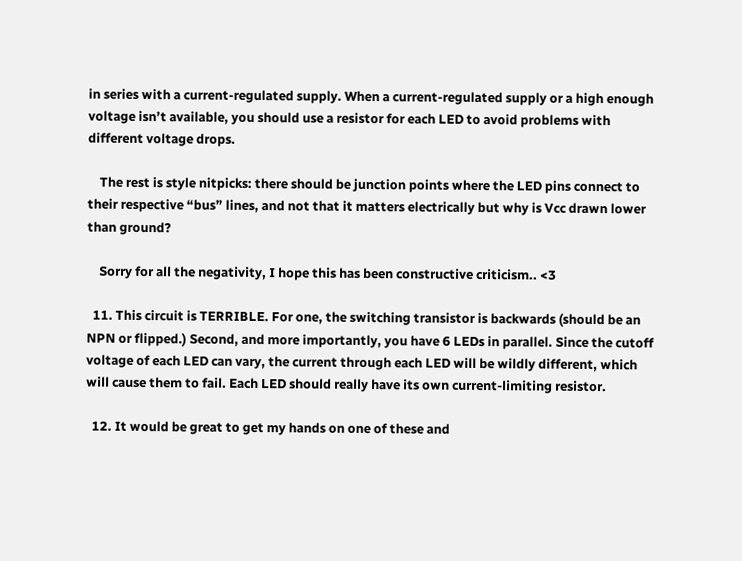in series with a current-regulated supply. When a current-regulated supply or a high enough voltage isn’t available, you should use a resistor for each LED to avoid problems with different voltage drops.

    The rest is style nitpicks: there should be junction points where the LED pins connect to their respective “bus” lines, and not that it matters electrically but why is Vcc drawn lower than ground?

    Sorry for all the negativity, I hope this has been constructive criticism.. <3

  11. This circuit is TERRIBLE. For one, the switching transistor is backwards (should be an NPN or flipped.) Second, and more importantly, you have 6 LEDs in parallel. Since the cutoff voltage of each LED can vary, the current through each LED will be wildly different, which will cause them to fail. Each LED should really have its own current-limiting resistor.

  12. It would be great to get my hands on one of these and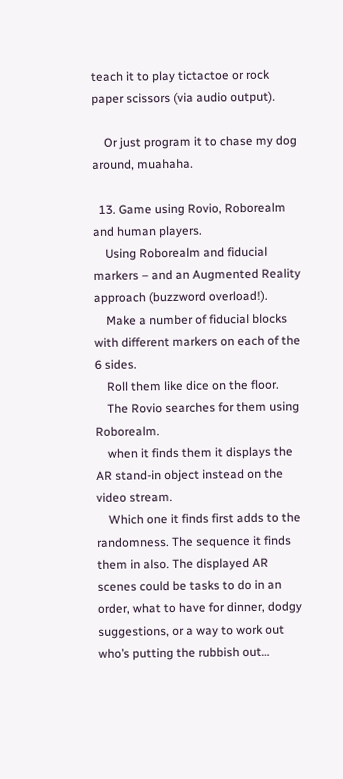teach it to play tictactoe or rock paper scissors (via audio output).

    Or just program it to chase my dog around, muahaha.

  13. Game using Rovio, Roborealm and human players.
    Using Roborealm and fiducial markers – and an Augmented Reality approach (buzzword overload!).
    Make a number of fiducial blocks with different markers on each of the 6 sides.
    Roll them like dice on the floor.
    The Rovio searches for them using Roborealm.
    when it finds them it displays the AR stand-in object instead on the video stream.
    Which one it finds first adds to the randomness. The sequence it finds them in also. The displayed AR scenes could be tasks to do in an order, what to have for dinner, dodgy suggestions, or a way to work out who’s putting the rubbish out…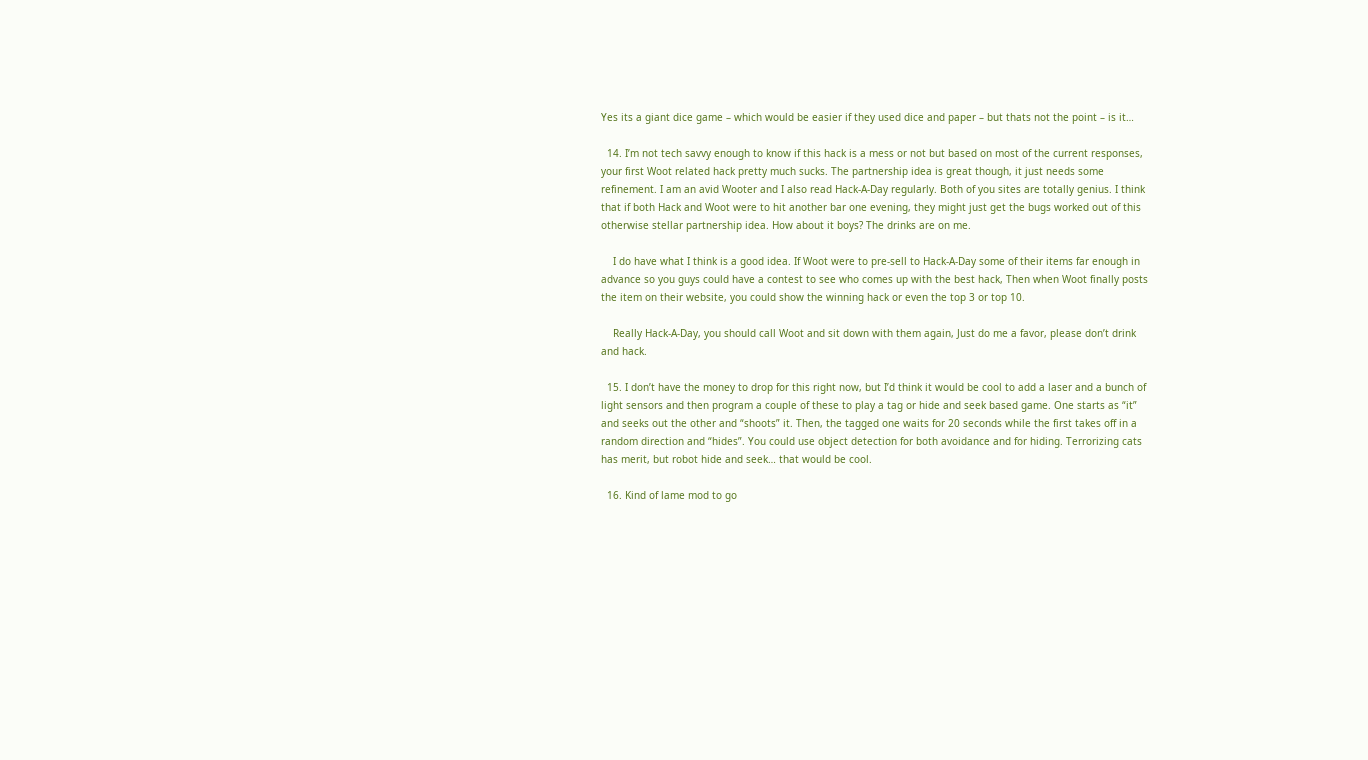Yes its a giant dice game – which would be easier if they used dice and paper – but thats not the point – is it…

  14. I’m not tech savvy enough to know if this hack is a mess or not but based on most of the current responses, your first Woot related hack pretty much sucks. The partnership idea is great though, it just needs some refinement. I am an avid Wooter and I also read Hack-A-Day regularly. Both of you sites are totally genius. I think that if both Hack and Woot were to hit another bar one evening, they might just get the bugs worked out of this otherwise stellar partnership idea. How about it boys? The drinks are on me.

    I do have what I think is a good idea. If Woot were to pre-sell to Hack-A-Day some of their items far enough in advance so you guys could have a contest to see who comes up with the best hack, Then when Woot finally posts the item on their website, you could show the winning hack or even the top 3 or top 10.

    Really Hack-A-Day, you should call Woot and sit down with them again, Just do me a favor, please don’t drink and hack.

  15. I don’t have the money to drop for this right now, but I’d think it would be cool to add a laser and a bunch of light sensors and then program a couple of these to play a tag or hide and seek based game. One starts as “it” and seeks out the other and “shoots” it. Then, the tagged one waits for 20 seconds while the first takes off in a random direction and “hides”. You could use object detection for both avoidance and for hiding. Terrorizing cats has merit, but robot hide and seek… that would be cool.

  16. Kind of lame mod to go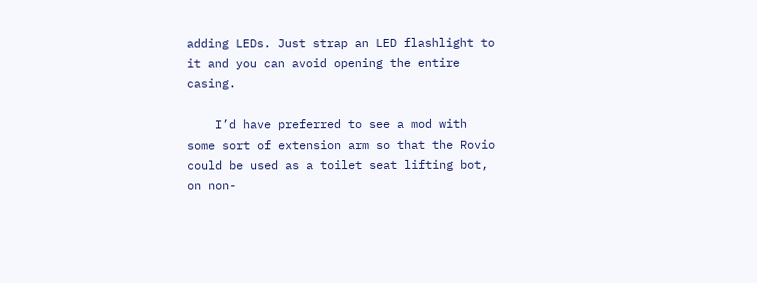adding LEDs. Just strap an LED flashlight to it and you can avoid opening the entire casing.

    I’d have preferred to see a mod with some sort of extension arm so that the Rovio could be used as a toilet seat lifting bot, on non-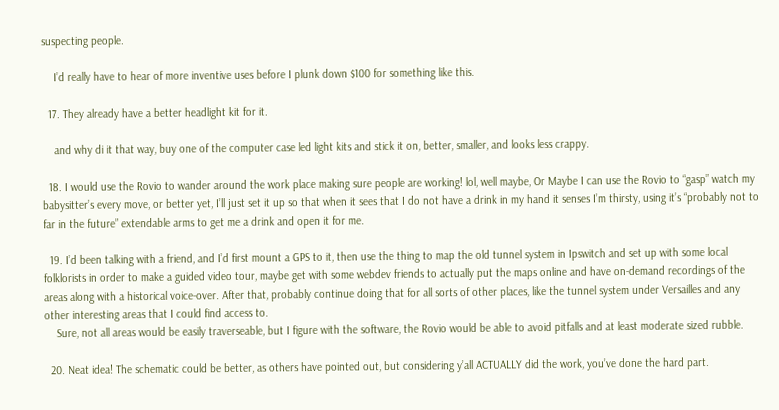suspecting people.

    I’d really have to hear of more inventive uses before I plunk down $100 for something like this.

  17. They already have a better headlight kit for it.

    and why di it that way, buy one of the computer case led light kits and stick it on, better, smaller, and looks less crappy.

  18. I would use the Rovio to wander around the work place making sure people are working! lol, well maybe, Or Maybe I can use the Rovio to “gasp” watch my babysitter’s every move, or better yet, I’ll just set it up so that when it sees that I do not have a drink in my hand it senses I’m thirsty, using it’s “probably not to far in the future” extendable arms to get me a drink and open it for me.

  19. I’d been talking with a friend, and I’d first mount a GPS to it, then use the thing to map the old tunnel system in Ipswitch and set up with some local folklorists in order to make a guided video tour, maybe get with some webdev friends to actually put the maps online and have on-demand recordings of the areas along with a historical voice-over. After that, probably continue doing that for all sorts of other places, like the tunnel system under Versailles and any other interesting areas that I could find access to.
    Sure, not all areas would be easily traverseable, but I figure with the software, the Rovio would be able to avoid pitfalls and at least moderate sized rubble.

  20. Neat idea! The schematic could be better, as others have pointed out, but considering y’all ACTUALLY did the work, you’ve done the hard part.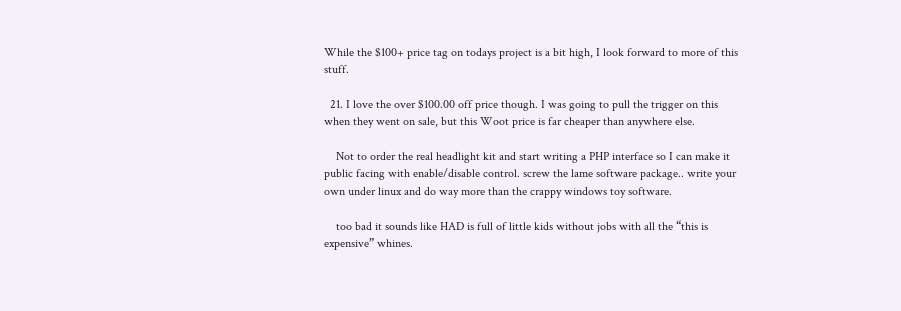While the $100+ price tag on todays project is a bit high, I look forward to more of this stuff.

  21. I love the over $100.00 off price though. I was going to pull the trigger on this when they went on sale, but this Woot price is far cheaper than anywhere else.

    Not to order the real headlight kit and start writing a PHP interface so I can make it public facing with enable/disable control. screw the lame software package.. write your own under linux and do way more than the crappy windows toy software.

    too bad it sounds like HAD is full of little kids without jobs with all the “this is expensive” whines.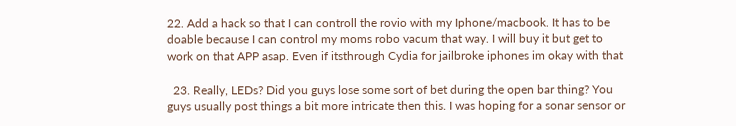22. Add a hack so that I can controll the rovio with my Iphone/macbook. It has to be doable because I can control my moms robo vacum that way. I will buy it but get to work on that APP asap. Even if itsthrough Cydia for jailbroke iphones im okay with that

  23. Really, LEDs? Did you guys lose some sort of bet during the open bar thing? You guys usually post things a bit more intricate then this. I was hoping for a sonar sensor or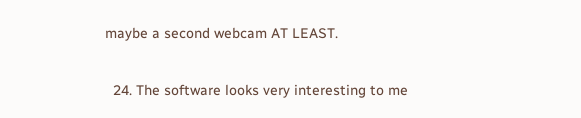maybe a second webcam AT LEAST.

  24. The software looks very interesting to me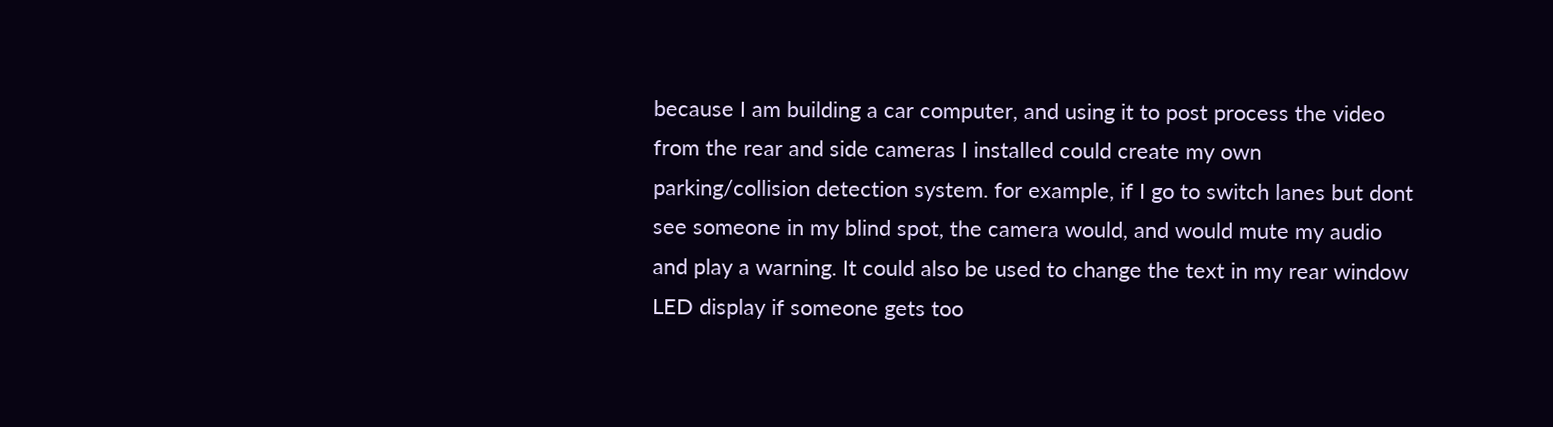because I am building a car computer, and using it to post process the video from the rear and side cameras I installed could create my own parking/collision detection system. for example, if I go to switch lanes but dont see someone in my blind spot, the camera would, and would mute my audio and play a warning. It could also be used to change the text in my rear window LED display if someone gets too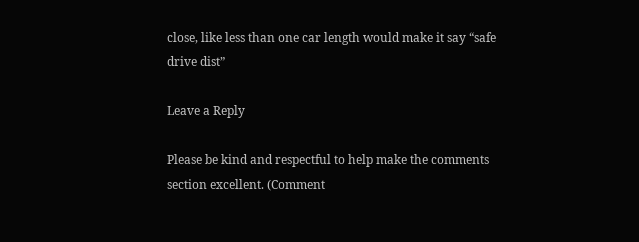close, like less than one car length would make it say “safe drive dist”

Leave a Reply

Please be kind and respectful to help make the comments section excellent. (Comment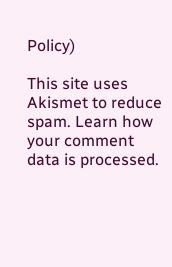Policy)

This site uses Akismet to reduce spam. Learn how your comment data is processed.